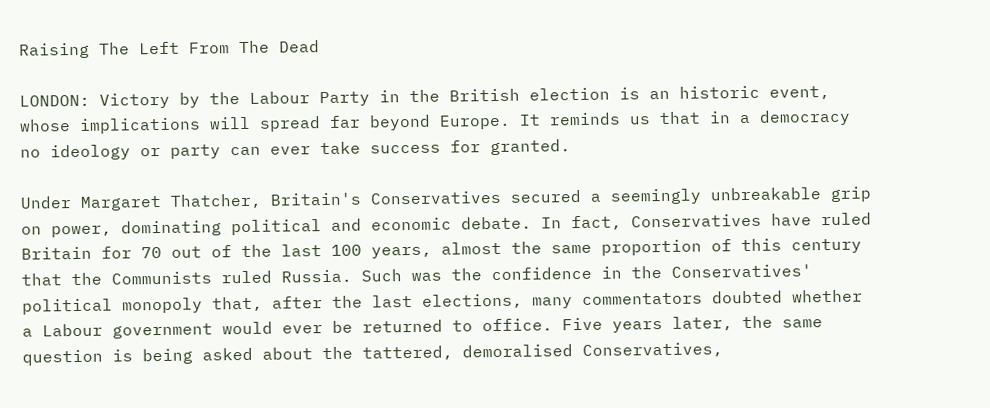Raising The Left From The Dead

LONDON: Victory by the Labour Party in the British election is an historic event, whose implications will spread far beyond Europe. It reminds us that in a democracy no ideology or party can ever take success for granted.

Under Margaret Thatcher, Britain's Conservatives secured a seemingly unbreakable grip on power, dominating political and economic debate. In fact, Conservatives have ruled Britain for 70 out of the last 100 years, almost the same proportion of this century that the Communists ruled Russia. Such was the confidence in the Conservatives' political monopoly that, after the last elections, many commentators doubted whether a Labour government would ever be returned to office. Five years later, the same question is being asked about the tattered, demoralised Conservatives,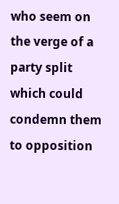who seem on the verge of a party split which could condemn them to opposition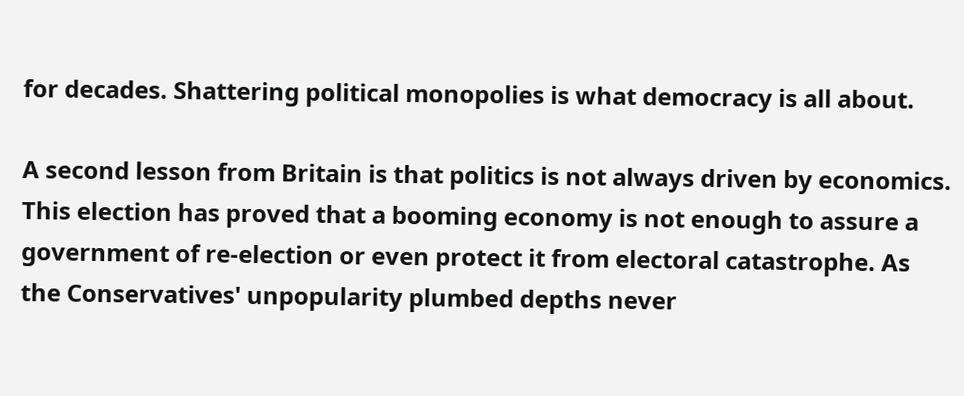for decades. Shattering political monopolies is what democracy is all about.

A second lesson from Britain is that politics is not always driven by economics. This election has proved that a booming economy is not enough to assure a government of re-election or even protect it from electoral catastrophe. As the Conservatives' unpopularity plumbed depths never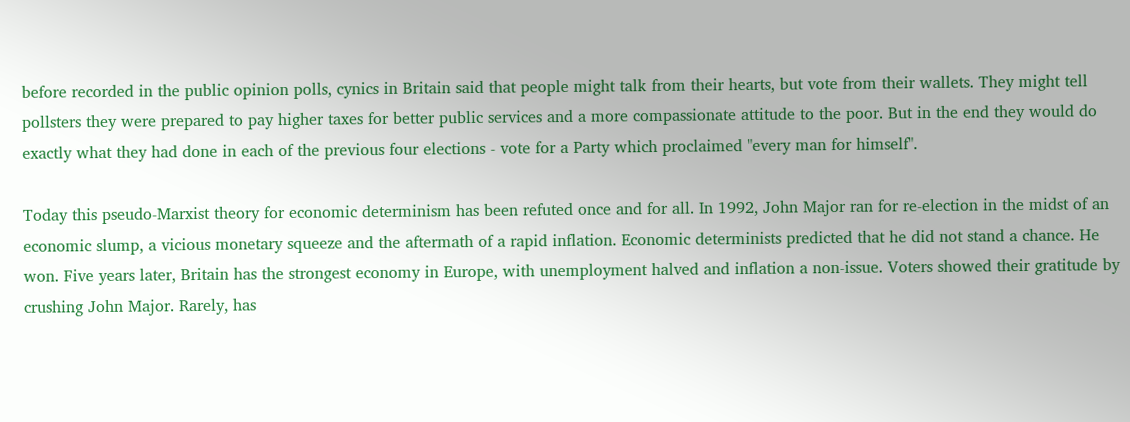before recorded in the public opinion polls, cynics in Britain said that people might talk from their hearts, but vote from their wallets. They might tell pollsters they were prepared to pay higher taxes for better public services and a more compassionate attitude to the poor. But in the end they would do exactly what they had done in each of the previous four elections - vote for a Party which proclaimed "every man for himself".

Today this pseudo-Marxist theory for economic determinism has been refuted once and for all. In 1992, John Major ran for re-election in the midst of an economic slump, a vicious monetary squeeze and the aftermath of a rapid inflation. Economic determinists predicted that he did not stand a chance. He won. Five years later, Britain has the strongest economy in Europe, with unemployment halved and inflation a non-issue. Voters showed their gratitude by crushing John Major. Rarely, has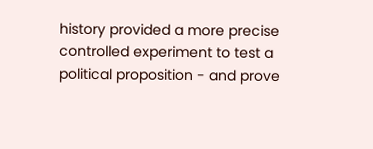history provided a more precise controlled experiment to test a political proposition - and prove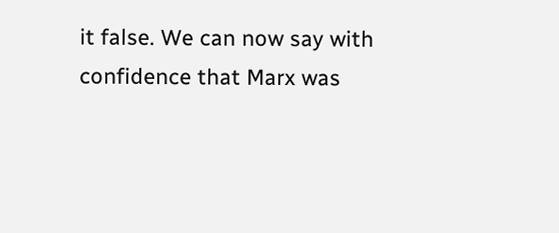it false. We can now say with confidence that Marx was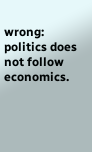wrong: politics does not follow economics.